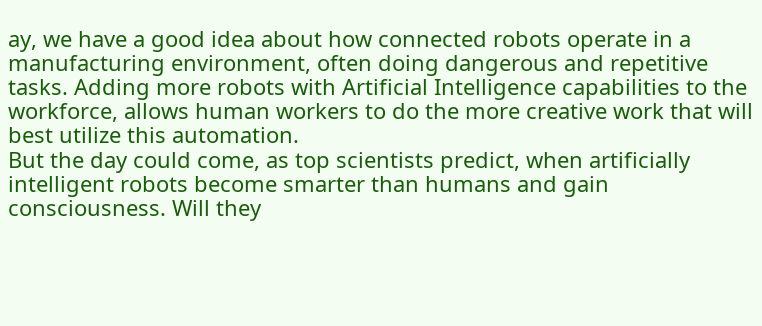ay, we have a good idea about how connected robots operate in a manufacturing environment, often doing dangerous and repetitive tasks. Adding more robots with Artificial Intelligence capabilities to the workforce, allows human workers to do the more creative work that will best utilize this automation.
But the day could come, as top scientists predict, when artificially intelligent robots become smarter than humans and gain consciousness. Will they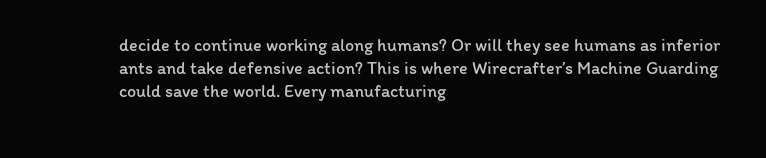decide to continue working along humans? Or will they see humans as inferior ants and take defensive action? This is where Wirecrafter’s Machine Guarding could save the world. Every manufacturing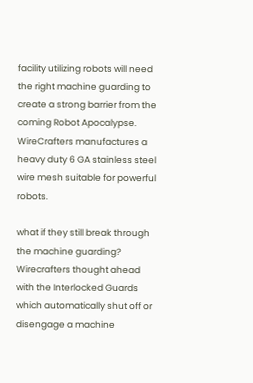facility utilizing robots will need the right machine guarding to create a strong barrier from the coming Robot Apocalypse. WireCrafters manufactures a heavy duty 6 GA stainless steel wire mesh suitable for powerful robots.

what if they still break through the machine guarding? Wirecrafters thought ahead with the Interlocked Guards which automatically shut off or disengage a machine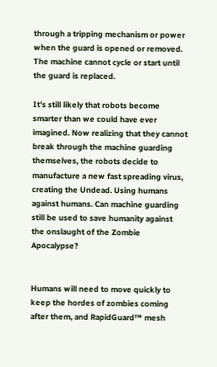through a tripping mechanism or power when the guard is opened or removed. The machine cannot cycle or start until the guard is replaced.

It’s still likely that robots become smarter than we could have ever imagined. Now realizing that they cannot break through the machine guarding themselves, the robots decide to manufacture a new fast spreading virus, creating the Undead. Using humans against humans. Can machine guarding still be used to save humanity against the onslaught of the Zombie Apocalypse?


Humans will need to move quickly to keep the hordes of zombies coming after them, and RapidGuard™ mesh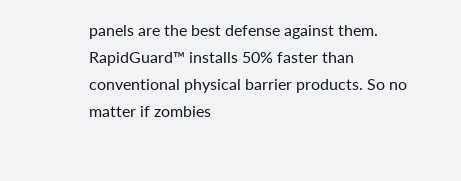panels are the best defense against them. RapidGuard™ installs 50% faster than conventional physical barrier products. So no matter if zombies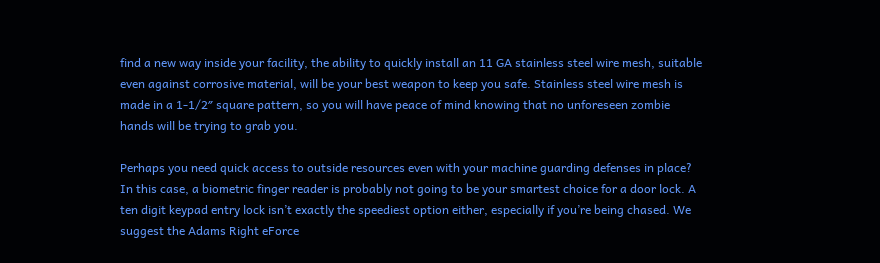find a new way inside your facility, the ability to quickly install an 11 GA stainless steel wire mesh, suitable even against corrosive material, will be your best weapon to keep you safe. Stainless steel wire mesh is made in a 1-1/2″ square pattern, so you will have peace of mind knowing that no unforeseen zombie hands will be trying to grab you.

Perhaps you need quick access to outside resources even with your machine guarding defenses in place? In this case, a biometric finger reader is probably not going to be your smartest choice for a door lock. A ten digit keypad entry lock isn’t exactly the speediest option either, especially if you’re being chased. We suggest the Adams Right eForce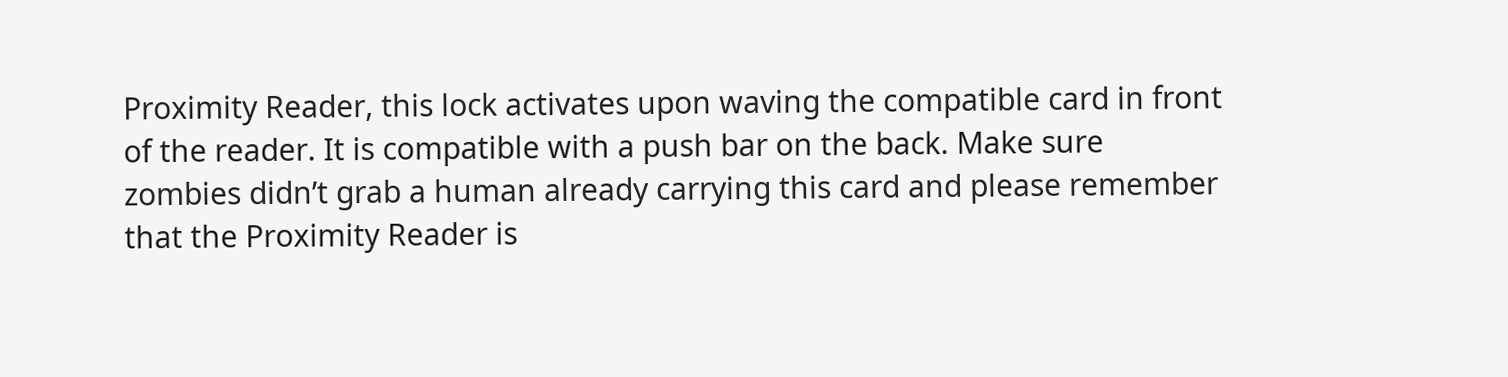Proximity Reader, this lock activates upon waving the compatible card in front of the reader. It is compatible with a push bar on the back. Make sure zombies didn’t grab a human already carrying this card and please remember that the Proximity Reader is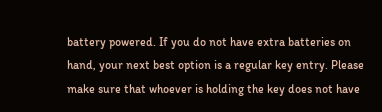battery powered. If you do not have extra batteries on hand, your next best option is a regular key entry. Please make sure that whoever is holding the key does not have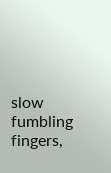slow fumbling fingers,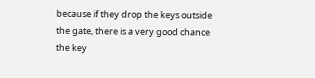because if they drop the keys outside the gate, there is a very good chance the key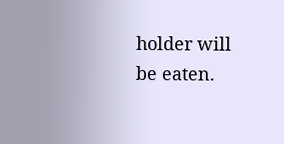holder will be eaten.